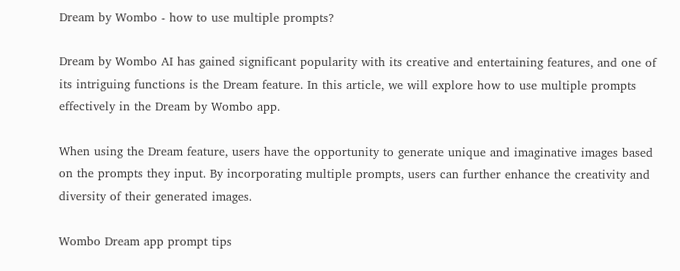Dream by Wombo - how to use multiple prompts?

Dream by Wombo AI has gained significant popularity with its creative and entertaining features, and one of its intriguing functions is the Dream feature. In this article, we will explore how to use multiple prompts effectively in the Dream by Wombo app.

When using the Dream feature, users have the opportunity to generate unique and imaginative images based on the prompts they input. By incorporating multiple prompts, users can further enhance the creativity and diversity of their generated images.

Wombo Dream app prompt tips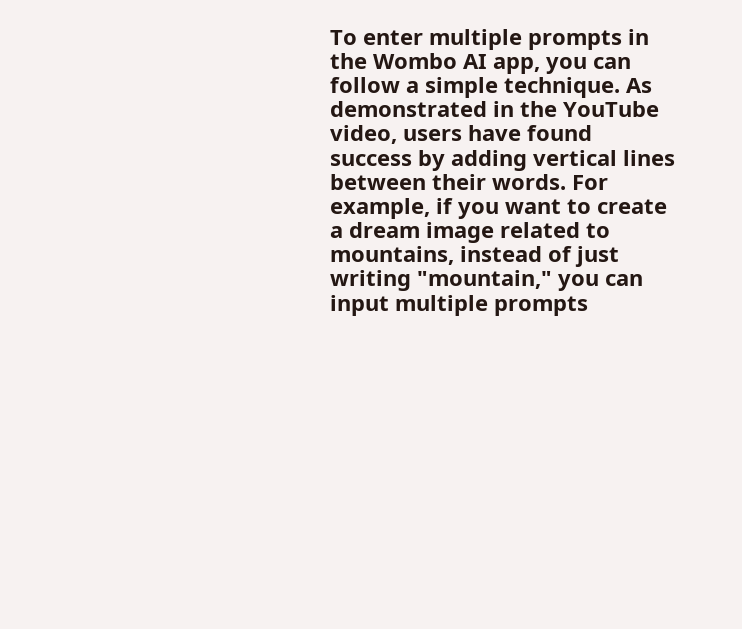To enter multiple prompts in the Wombo AI app, you can follow a simple technique. As demonstrated in the YouTube video, users have found success by adding vertical lines between their words. For example, if you want to create a dream image related to mountains, instead of just writing "mountain," you can input multiple prompts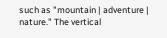such as "mountain | adventure | nature." The vertical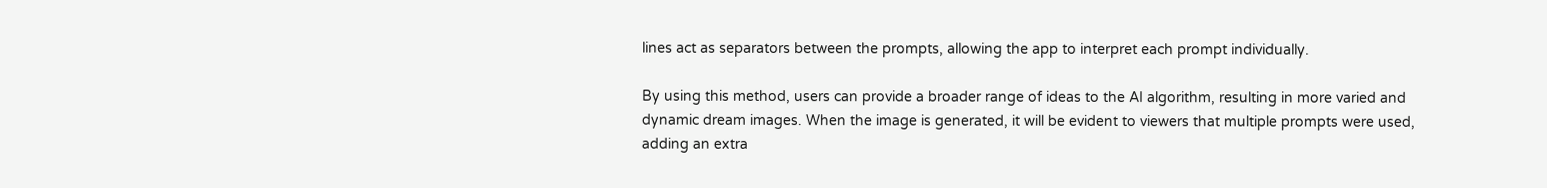lines act as separators between the prompts, allowing the app to interpret each prompt individually.

By using this method, users can provide a broader range of ideas to the AI algorithm, resulting in more varied and dynamic dream images. When the image is generated, it will be evident to viewers that multiple prompts were used, adding an extra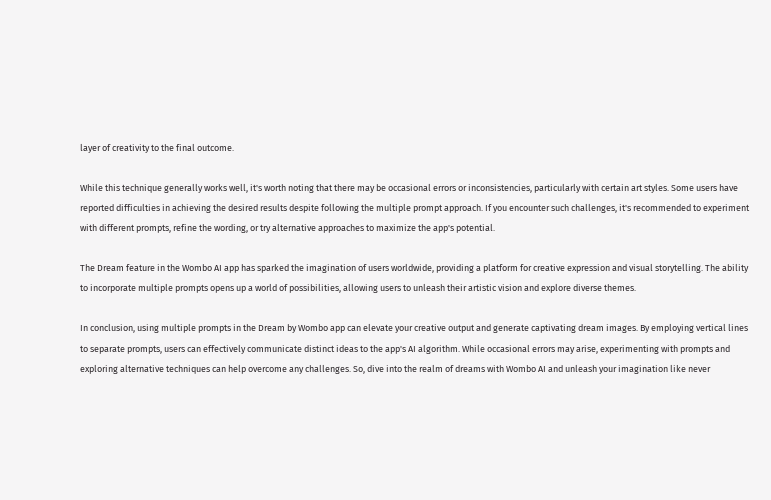layer of creativity to the final outcome.

While this technique generally works well, it's worth noting that there may be occasional errors or inconsistencies, particularly with certain art styles. Some users have reported difficulties in achieving the desired results despite following the multiple prompt approach. If you encounter such challenges, it's recommended to experiment with different prompts, refine the wording, or try alternative approaches to maximize the app's potential.

The Dream feature in the Wombo AI app has sparked the imagination of users worldwide, providing a platform for creative expression and visual storytelling. The ability to incorporate multiple prompts opens up a world of possibilities, allowing users to unleash their artistic vision and explore diverse themes.

In conclusion, using multiple prompts in the Dream by Wombo app can elevate your creative output and generate captivating dream images. By employing vertical lines to separate prompts, users can effectively communicate distinct ideas to the app's AI algorithm. While occasional errors may arise, experimenting with prompts and exploring alternative techniques can help overcome any challenges. So, dive into the realm of dreams with Wombo AI and unleash your imagination like never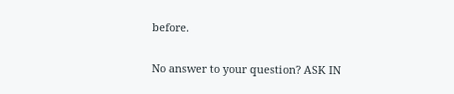before.

No answer to your question? ASK IN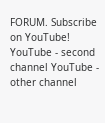FORUM. Subscribe on YouTube! YouTube - second channel YouTube - other channel